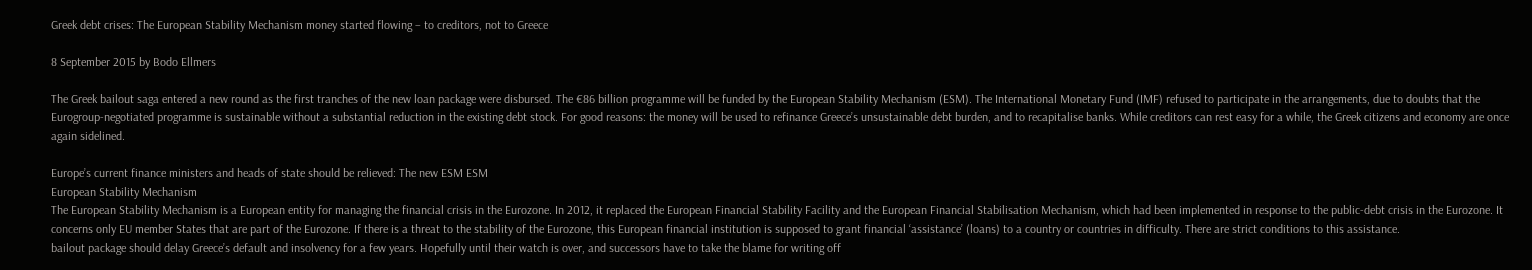Greek debt crises: The European Stability Mechanism money started flowing – to creditors, not to Greece

8 September 2015 by Bodo Ellmers

The Greek bailout saga entered a new round as the first tranches of the new loan package were disbursed. The €86 billion programme will be funded by the European Stability Mechanism (ESM). The International Monetary Fund (IMF) refused to participate in the arrangements, due to doubts that the Eurogroup-negotiated programme is sustainable without a substantial reduction in the existing debt stock. For good reasons: the money will be used to refinance Greece’s unsustainable debt burden, and to recapitalise banks. While creditors can rest easy for a while, the Greek citizens and economy are once again sidelined.

Europe’s current finance ministers and heads of state should be relieved: The new ESM ESM
European Stability Mechanism
The European Stability Mechanism is a European entity for managing the financial crisis in the Eurozone. In 2012, it replaced the European Financial Stability Facility and the European Financial Stabilisation Mechanism, which had been implemented in response to the public-debt crisis in the Eurozone. It concerns only EU member States that are part of the Eurozone. If there is a threat to the stability of the Eurozone, this European financial institution is supposed to grant financial ‘assistance’ (loans) to a country or countries in difficulty. There are strict conditions to this assistance.
bailout package should delay Greece’s default and insolvency for a few years. Hopefully until their watch is over, and successors have to take the blame for writing off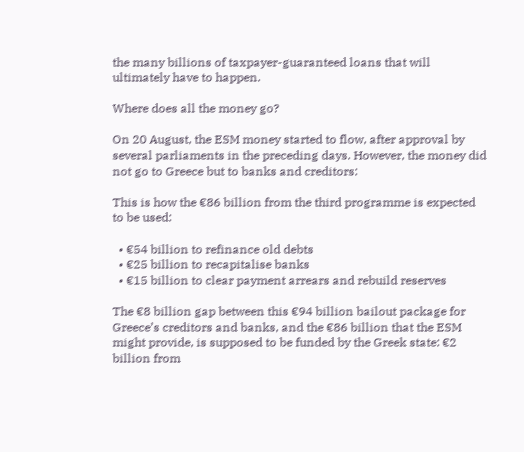the many billions of taxpayer-guaranteed loans that will ultimately have to happen.

Where does all the money go?

On 20 August, the ESM money started to flow, after approval by several parliaments in the preceding days. However, the money did not go to Greece but to banks and creditors:

This is how the €86 billion from the third programme is expected to be used:

  • €54 billion to refinance old debts
  • €25 billion to recapitalise banks
  • €15 billion to clear payment arrears and rebuild reserves

The €8 billion gap between this €94 billion bailout package for Greece’s creditors and banks, and the €86 billion that the ESM might provide, is supposed to be funded by the Greek state: €2 billion from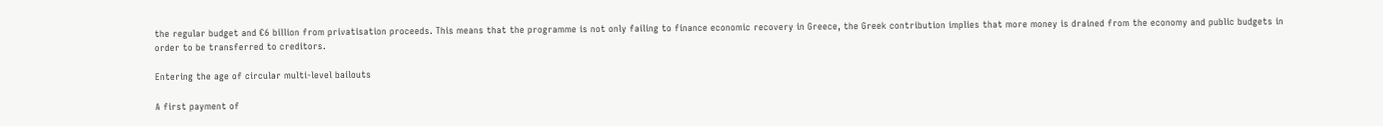the regular budget and €6 billion from privatisation proceeds. This means that the programme is not only failing to finance economic recovery in Greece, the Greek contribution implies that more money is drained from the economy and public budgets in order to be transferred to creditors.

Entering the age of circular multi-level bailouts

A first payment of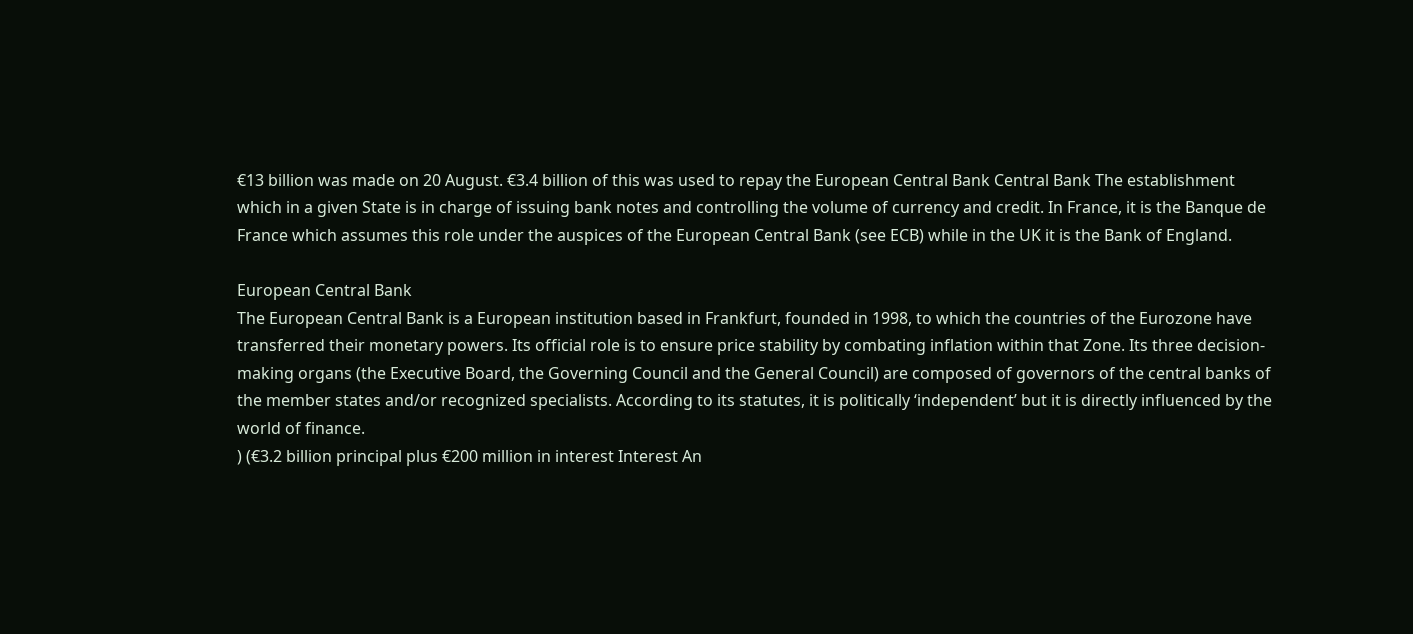€13 billion was made on 20 August. €3.4 billion of this was used to repay the European Central Bank Central Bank The establishment which in a given State is in charge of issuing bank notes and controlling the volume of currency and credit. In France, it is the Banque de France which assumes this role under the auspices of the European Central Bank (see ECB) while in the UK it is the Bank of England.

European Central Bank
The European Central Bank is a European institution based in Frankfurt, founded in 1998, to which the countries of the Eurozone have transferred their monetary powers. Its official role is to ensure price stability by combating inflation within that Zone. Its three decision-making organs (the Executive Board, the Governing Council and the General Council) are composed of governors of the central banks of the member states and/or recognized specialists. According to its statutes, it is politically ‘independent’ but it is directly influenced by the world of finance.
) (€3.2 billion principal plus €200 million in interest Interest An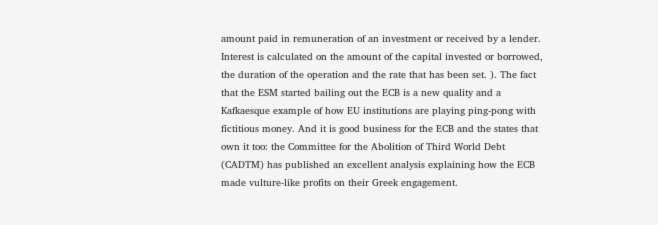amount paid in remuneration of an investment or received by a lender. Interest is calculated on the amount of the capital invested or borrowed, the duration of the operation and the rate that has been set. ). The fact that the ESM started bailing out the ECB is a new quality and a Kafkaesque example of how EU institutions are playing ping-pong with fictitious money. And it is good business for the ECB and the states that own it too: the Committee for the Abolition of Third World Debt (CADTM) has published an excellent analysis explaining how the ECB made vulture-like profits on their Greek engagement.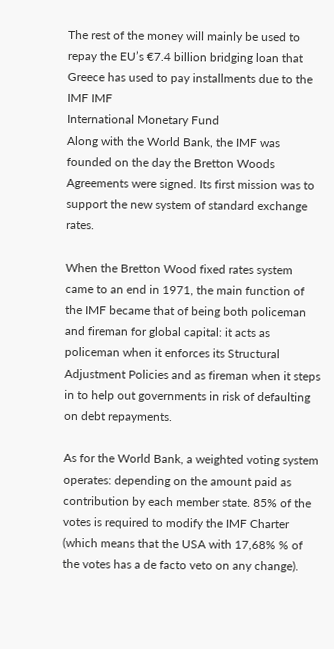The rest of the money will mainly be used to repay the EU’s €7.4 billion bridging loan that Greece has used to pay installments due to the IMF IMF
International Monetary Fund
Along with the World Bank, the IMF was founded on the day the Bretton Woods Agreements were signed. Its first mission was to support the new system of standard exchange rates.

When the Bretton Wood fixed rates system came to an end in 1971, the main function of the IMF became that of being both policeman and fireman for global capital: it acts as policeman when it enforces its Structural Adjustment Policies and as fireman when it steps in to help out governments in risk of defaulting on debt repayments.

As for the World Bank, a weighted voting system operates: depending on the amount paid as contribution by each member state. 85% of the votes is required to modify the IMF Charter (which means that the USA with 17,68% % of the votes has a de facto veto on any change).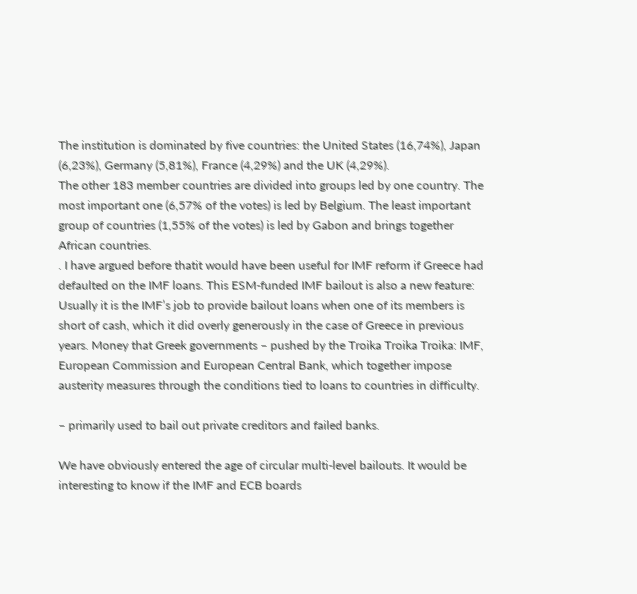The institution is dominated by five countries: the United States (16,74%), Japan (6,23%), Germany (5,81%), France (4,29%) and the UK (4,29%).
The other 183 member countries are divided into groups led by one country. The most important one (6,57% of the votes) is led by Belgium. The least important group of countries (1,55% of the votes) is led by Gabon and brings together African countries.
. I have argued before thatit would have been useful for IMF reform if Greece had defaulted on the IMF loans. This ESM-funded IMF bailout is also a new feature: Usually it is the IMF’s job to provide bailout loans when one of its members is short of cash, which it did overly generously in the case of Greece in previous years. Money that Greek governments – pushed by the Troika Troika Troika: IMF, European Commission and European Central Bank, which together impose austerity measures through the conditions tied to loans to countries in difficulty.

– primarily used to bail out private creditors and failed banks.

We have obviously entered the age of circular multi-level bailouts. It would be interesting to know if the IMF and ECB boards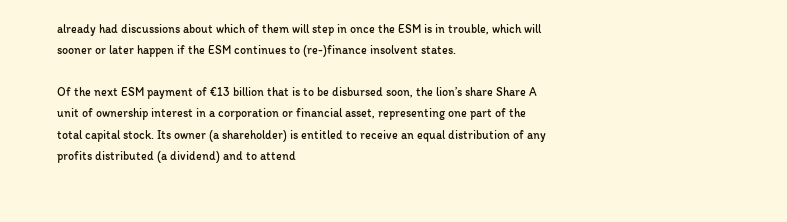already had discussions about which of them will step in once the ESM is in trouble, which will sooner or later happen if the ESM continues to (re-)finance insolvent states.

Of the next ESM payment of €13 billion that is to be disbursed soon, the lion’s share Share A unit of ownership interest in a corporation or financial asset, representing one part of the total capital stock. Its owner (a shareholder) is entitled to receive an equal distribution of any profits distributed (a dividend) and to attend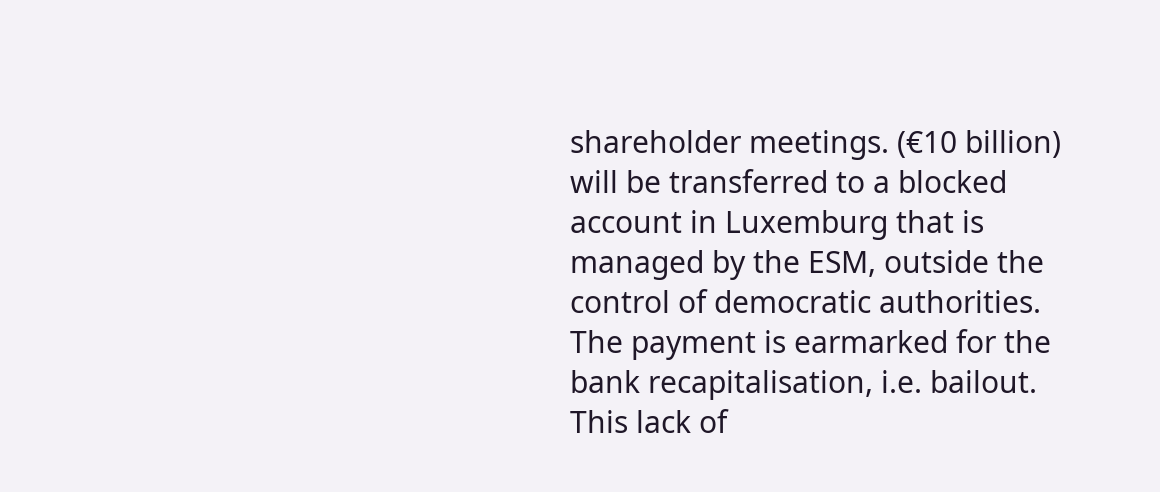shareholder meetings. (€10 billion) will be transferred to a blocked account in Luxemburg that is managed by the ESM, outside the control of democratic authorities. The payment is earmarked for the bank recapitalisation, i.e. bailout. This lack of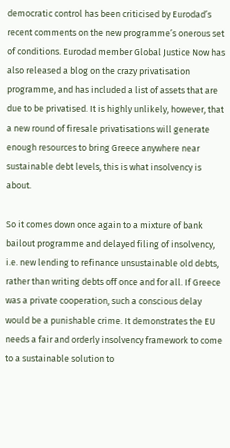democratic control has been criticised by Eurodad’s recent comments on the new programme’s onerous set of conditions. Eurodad member Global Justice Now has also released a blog on the crazy privatisation programme, and has included a list of assets that are due to be privatised. It is highly unlikely, however, that a new round of firesale privatisations will generate enough resources to bring Greece anywhere near sustainable debt levels, this is what insolvency is about.

So it comes down once again to a mixture of bank bailout programme and delayed filing of insolvency, i.e. new lending to refinance unsustainable old debts, rather than writing debts off once and for all. If Greece was a private cooperation, such a conscious delay would be a punishable crime. It demonstrates the EU needs a fair and orderly insolvency framework to come to a sustainable solution to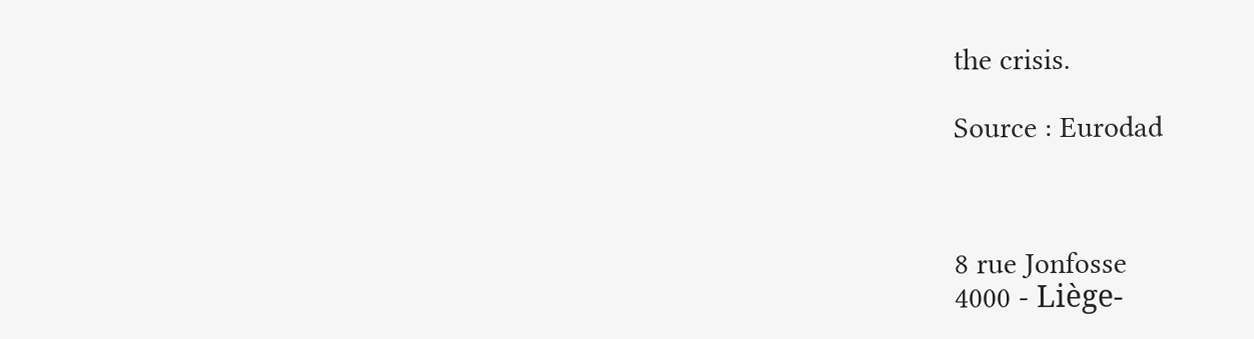the crisis.

Source : Eurodad



8 rue Jonfosse
4000 - Liège-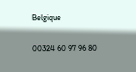Belgique

00324 60 97 96 80